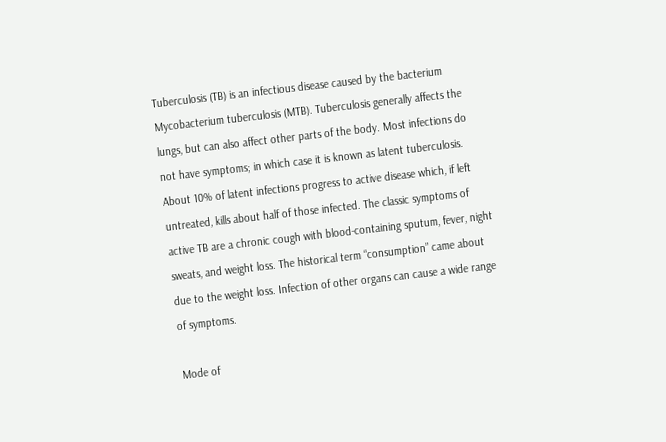Tuberculosis (TB) is an infectious disease caused by the bacterium Mycobacterium tuberculosis (MTB). Tuberculosis generally affects the lungs, but can also affect other parts of the body. Most infections do not have symptoms; in which case it is known as latent tuberculosis. About 10% of latent infections progress to active disease which, if left untreated, kills about half of those infected. The classic symptoms of active TB are a chronic cough with blood-containing sputum, fever, night sweats, and weight loss. The historical term “consumption” came about due to the weight loss. Infection of other organs can cause a wide range of symptoms.

Mode of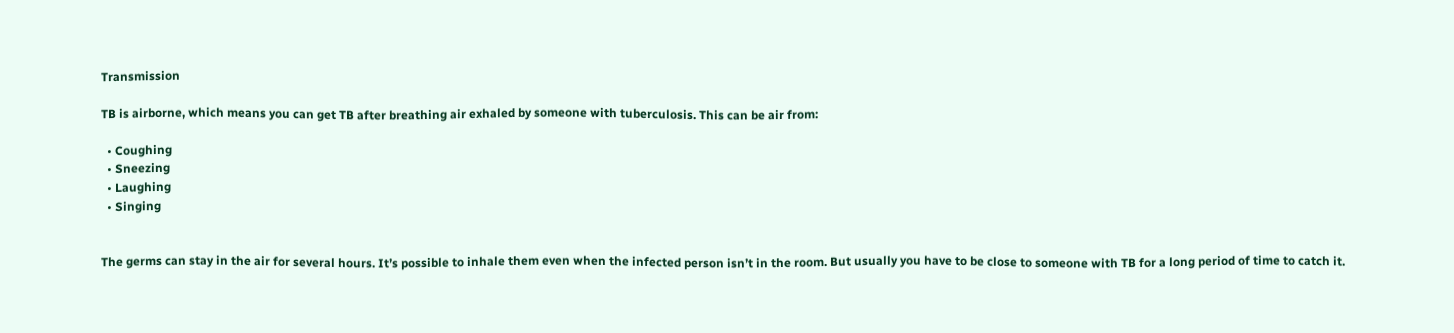Transmission

TB is airborne, which means you can get TB after breathing air exhaled by someone with tuberculosis. This can be air from:

  • Coughing
  • Sneezing
  • Laughing
  • Singing


The germs can stay in the air for several hours. It’s possible to inhale them even when the infected person isn’t in the room. But usually you have to be close to someone with TB for a long period of time to catch it.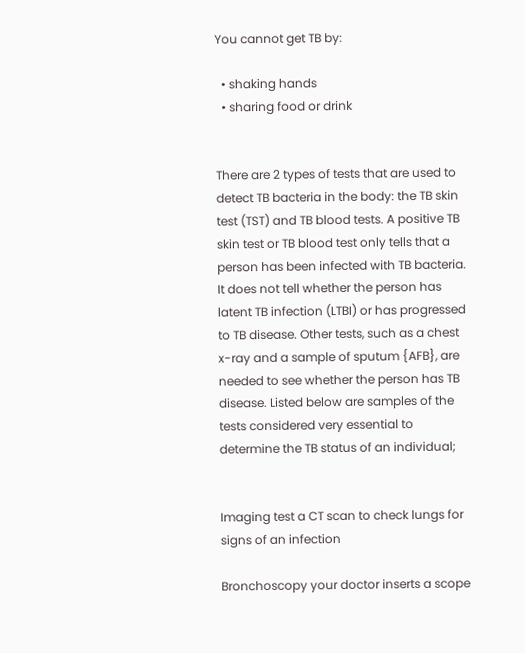You cannot get TB by:

  • shaking hands
  • sharing food or drink


There are 2 types of tests that are used to detect TB bacteria in the body: the TB skin test (TST) and TB blood tests. A positive TB skin test or TB blood test only tells that a person has been infected with TB bacteria. It does not tell whether the person has latent TB infection (LTBI) or has progressed to TB disease. Other tests, such as a chest x-ray and a sample of sputum {AFB}, are needed to see whether the person has TB disease. Listed below are samples of the tests considered very essential to determine the TB status of an individual;


Imaging test a CT scan to check lungs for signs of an infection

Bronchoscopy your doctor inserts a scope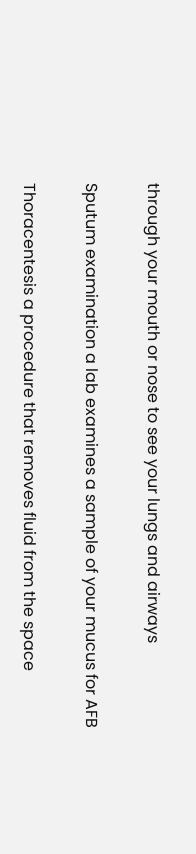through your mouth or nose to see your lungs and airways

Sputum examination a lab examines a sample of your mucus for AFB

Thoracentesis a procedure that removes fluid from the space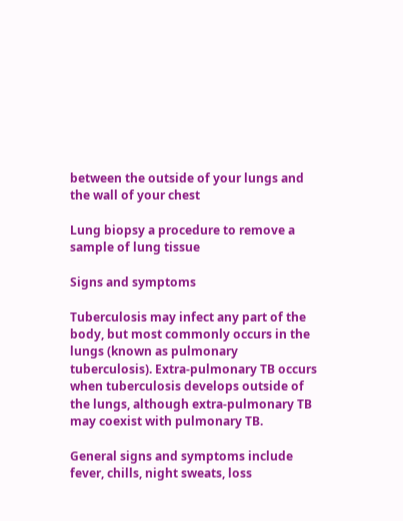between the outside of your lungs and the wall of your chest

Lung biopsy a procedure to remove a sample of lung tissue

Signs and symptoms

Tuberculosis may infect any part of the body, but most commonly occurs in the lungs (known as pulmonary tuberculosis). Extra-pulmonary TB occurs when tuberculosis develops outside of the lungs, although extra-pulmonary TB may coexist with pulmonary TB.

General signs and symptoms include fever, chills, night sweats, loss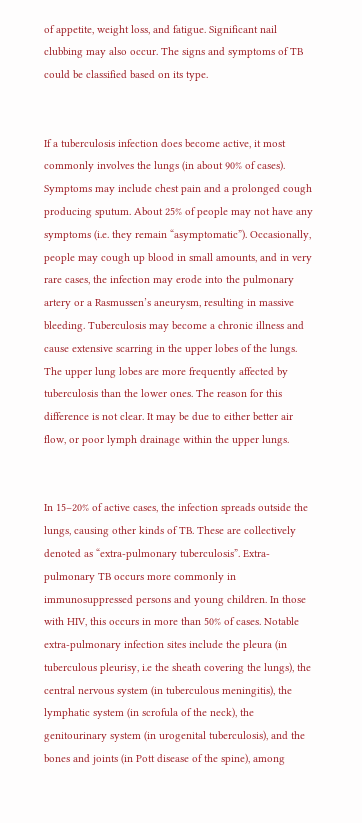of appetite, weight loss, and fatigue. Significant nail clubbing may also occur. The signs and symptoms of TB could be classified based on its type.


If a tuberculosis infection does become active, it most commonly involves the lungs (in about 90% of cases). Symptoms may include chest pain and a prolonged cough producing sputum. About 25% of people may not have any symptoms (i.e. they remain “asymptomatic”). Occasionally, people may cough up blood in small amounts, and in very rare cases, the infection may erode into the pulmonary artery or a Rasmussen’s aneurysm, resulting in massive bleeding. Tuberculosis may become a chronic illness and cause extensive scarring in the upper lobes of the lungs. The upper lung lobes are more frequently affected by tuberculosis than the lower ones. The reason for this difference is not clear. It may be due to either better air flow, or poor lymph drainage within the upper lungs.


In 15–20% of active cases, the infection spreads outside the lungs, causing other kinds of TB. These are collectively denoted as “extra-pulmonary tuberculosis”. Extra-pulmonary TB occurs more commonly in immunosuppressed persons and young children. In those with HIV, this occurs in more than 50% of cases. Notable extra-pulmonary infection sites include the pleura (in tuberculous pleurisy, i.e the sheath covering the lungs), the central nervous system (in tuberculous meningitis), the lymphatic system (in scrofula of the neck), the genitourinary system (in urogenital tuberculosis), and the bones and joints (in Pott disease of the spine), among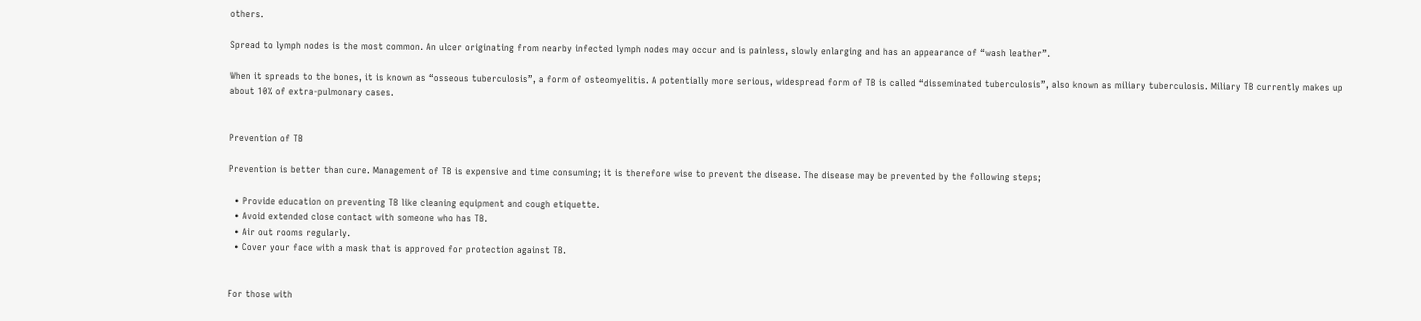others.

Spread to lymph nodes is the most common. An ulcer originating from nearby infected lymph nodes may occur and is painless, slowly enlarging and has an appearance of “wash leather”.

When it spreads to the bones, it is known as “osseous tuberculosis”, a form of osteomyelitis. A potentially more serious, widespread form of TB is called “disseminated tuberculosis”, also known as miliary tuberculosis. Miliary TB currently makes up about 10% of extra-pulmonary cases.


Prevention of TB

Prevention is better than cure. Management of TB is expensive and time consuming; it is therefore wise to prevent the disease. The disease may be prevented by the following steps;

  • Provide education on preventing TB like cleaning equipment and cough etiquette.
  • Avoid extended close contact with someone who has TB.
  • Air out rooms regularly.
  • Cover your face with a mask that is approved for protection against TB.


For those with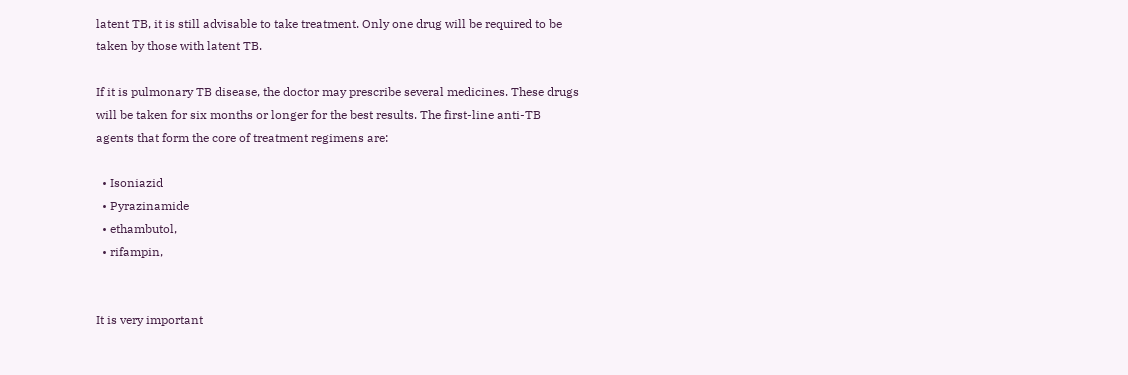latent TB, it is still advisable to take treatment. Only one drug will be required to be taken by those with latent TB.

If it is pulmonary TB disease, the doctor may prescribe several medicines. These drugs will be taken for six months or longer for the best results. The first-line anti-TB agents that form the core of treatment regimens are:

  • Isoniazid
  • Pyrazinamide
  • ethambutol,
  • rifampin,


It is very important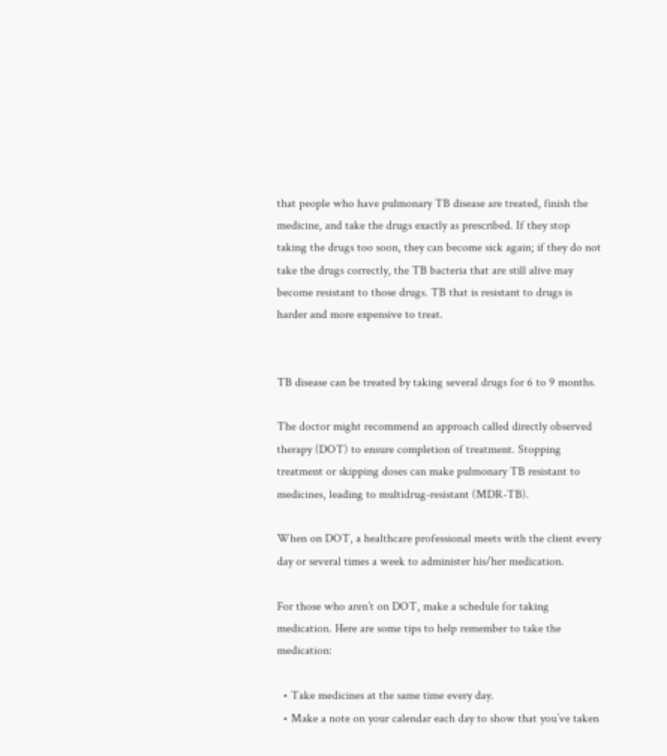that people who have pulmonary TB disease are treated, finish the medicine, and take the drugs exactly as prescribed. If they stop taking the drugs too soon, they can become sick again; if they do not take the drugs correctly, the TB bacteria that are still alive may become resistant to those drugs. TB that is resistant to drugs is harder and more expensive to treat.


TB disease can be treated by taking several drugs for 6 to 9 months.

The doctor might recommend an approach called directly observed therapy (DOT) to ensure completion of treatment. Stopping treatment or skipping doses can make pulmonary TB resistant to medicines, leading to multidrug-resistant (MDR-TB).

When on DOT, a healthcare professional meets with the client every day or several times a week to administer his/her medication.

For those who aren’t on DOT, make a schedule for taking medication. Here are some tips to help remember to take the medication:

  • Take medicines at the same time every day.
  • Make a note on your calendar each day to show that you’ve taken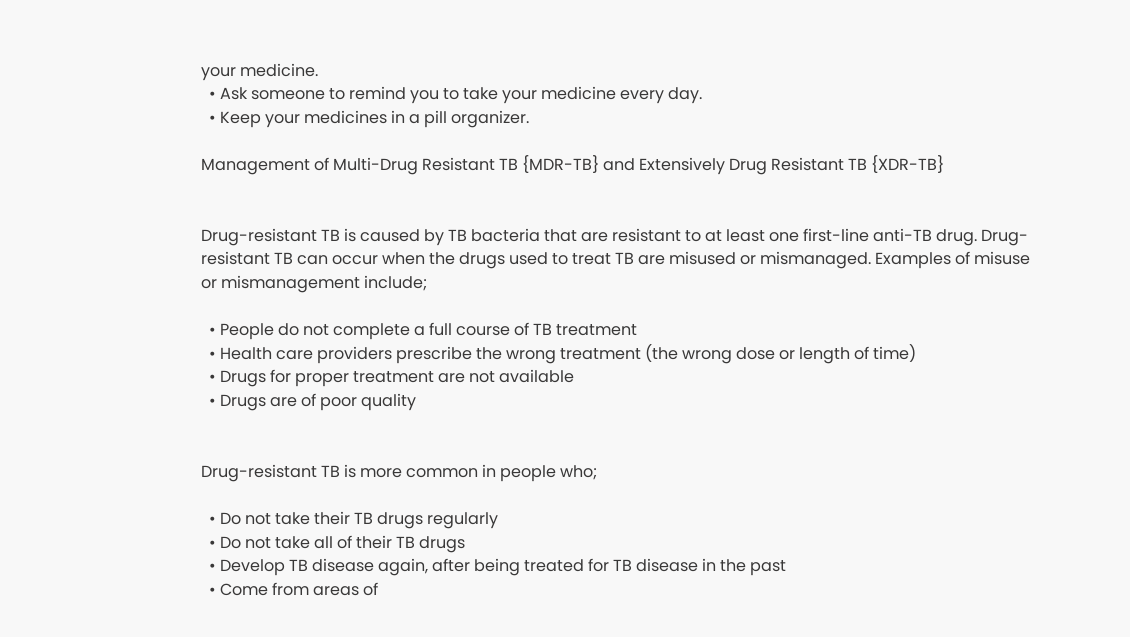your medicine.
  • Ask someone to remind you to take your medicine every day.
  • Keep your medicines in a pill organizer.

Management of Multi-Drug Resistant TB {MDR-TB} and Extensively Drug Resistant TB {XDR-TB}


Drug-resistant TB is caused by TB bacteria that are resistant to at least one first-line anti-TB drug. Drug-resistant TB can occur when the drugs used to treat TB are misused or mismanaged. Examples of misuse or mismanagement include;

  • People do not complete a full course of TB treatment
  • Health care providers prescribe the wrong treatment (the wrong dose or length of time)
  • Drugs for proper treatment are not available
  • Drugs are of poor quality


Drug-resistant TB is more common in people who;

  • Do not take their TB drugs regularly
  • Do not take all of their TB drugs
  • Develop TB disease again, after being treated for TB disease in the past
  • Come from areas of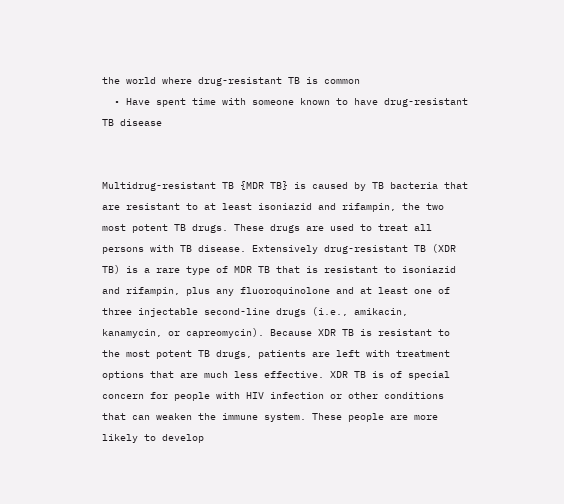the world where drug-resistant TB is common
  • Have spent time with someone known to have drug-resistant TB disease


Multidrug-resistant TB {MDR TB} is caused by TB bacteria that are resistant to at least isoniazid and rifampin, the two most potent TB drugs. These drugs are used to treat all persons with TB disease. Extensively drug-resistant TB (XDR TB) is a rare type of MDR TB that is resistant to isoniazid and rifampin, plus any fluoroquinolone and at least one of three injectable second-line drugs (i.e., amikacin, kanamycin, or capreomycin). Because XDR TB is resistant to the most potent TB drugs, patients are left with treatment options that are much less effective. XDR TB is of special concern for people with HIV infection or other conditions that can weaken the immune system. These people are more likely to develop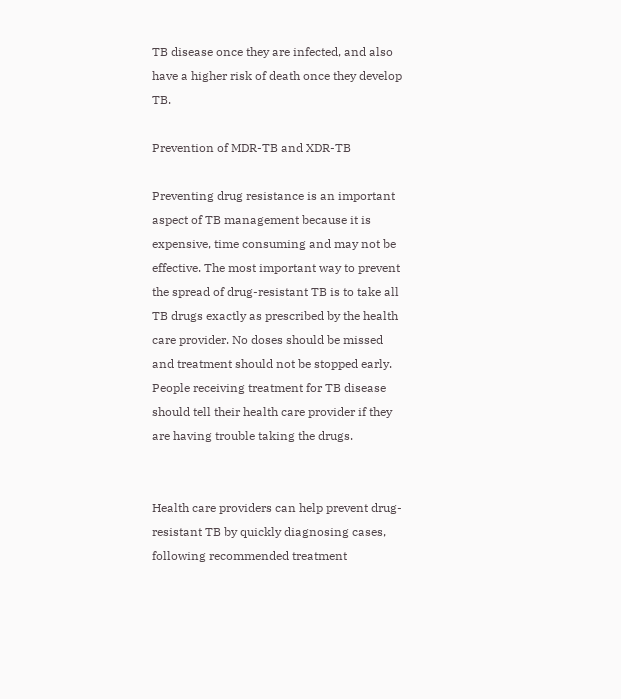TB disease once they are infected, and also have a higher risk of death once they develop TB.

Prevention of MDR-TB and XDR-TB

Preventing drug resistance is an important aspect of TB management because it is expensive, time consuming and may not be effective. The most important way to prevent the spread of drug-resistant TB is to take all TB drugs exactly as prescribed by the health care provider. No doses should be missed and treatment should not be stopped early. People receiving treatment for TB disease should tell their health care provider if they are having trouble taking the drugs.


Health care providers can help prevent drug-resistant TB by quickly diagnosing cases, following recommended treatment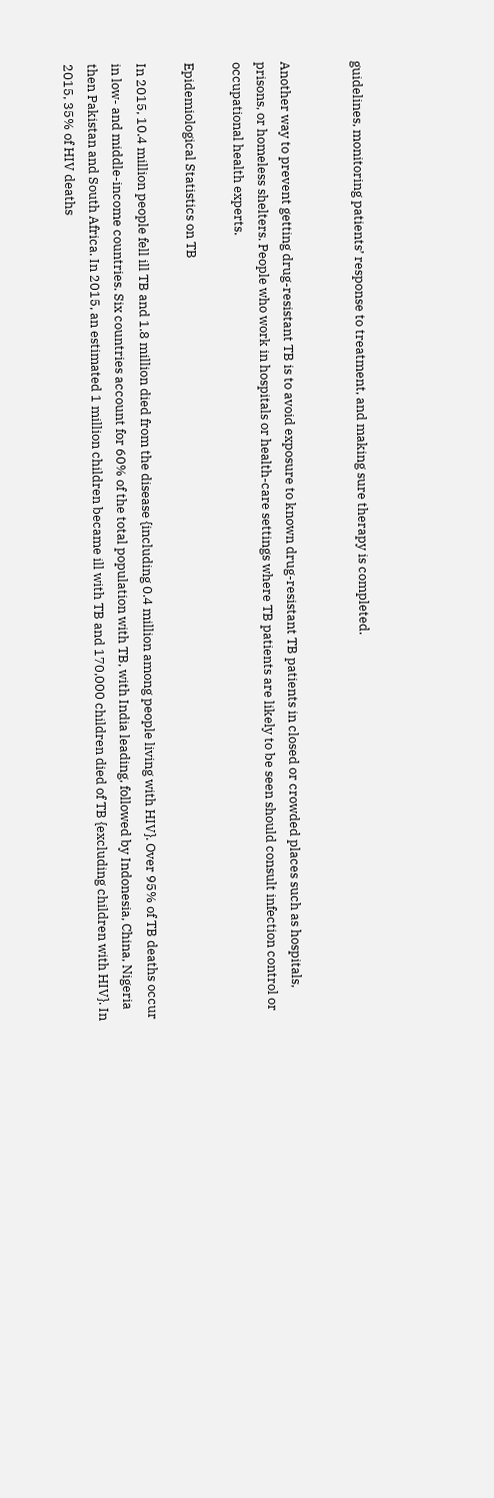guidelines, monitoring patients’ response to treatment, and making sure therapy is completed.


Another way to prevent getting drug-resistant TB is to avoid exposure to known drug-resistant TB patients in closed or crowded places such as hospitals, prisons, or homeless shelters. People who work in hospitals or health-care settings where TB patients are likely to be seen should consult infection control or occupational health experts.

Epidemiological Statistics on TB

In 2015, 10.4 million people fell ill TB and 1.8 million died from the disease {including 0.4 million among people living with HIV}. Over 95% of TB deaths occur in low- and middle-income countries. Six countries account for 60% of the total population with TB, with India leading, followed by Indonesia, China, Nigeria then Pakistan and South Africa. In 2015, an estimated 1 million children became ill with TB and 170,000 children died of TB {excluding children with HIV}. In 2015, 35% of HIV deaths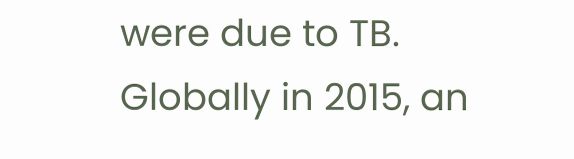were due to TB. Globally in 2015, an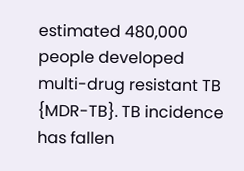estimated 480,000 people developed multi-drug resistant TB {MDR-TB}. TB incidence has fallen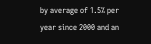by average of 1.5% per year since 2000 and an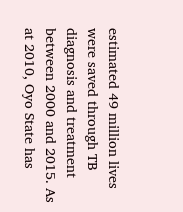estimated 49 million lives were saved through TB diagnosis and treatment between 2000 and 2015. As at 2010, Oyo State has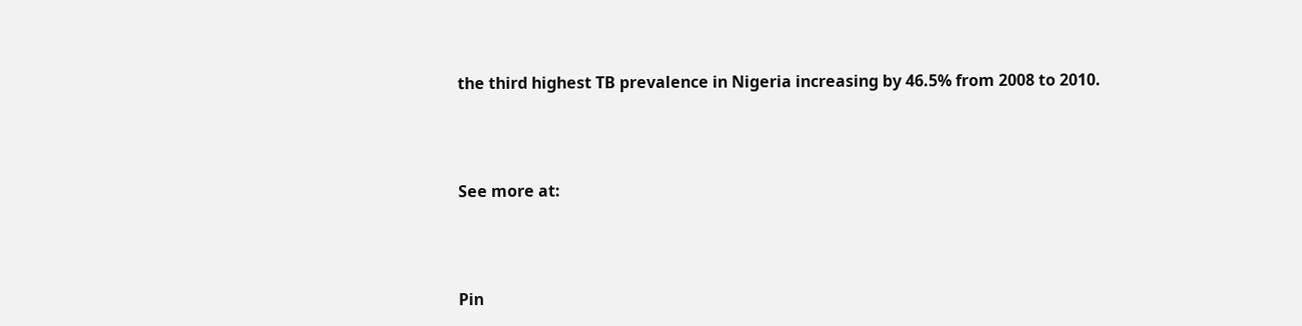the third highest TB prevalence in Nigeria increasing by 46.5% from 2008 to 2010.





See more at:





Pin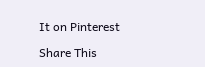It on Pinterest

Share This